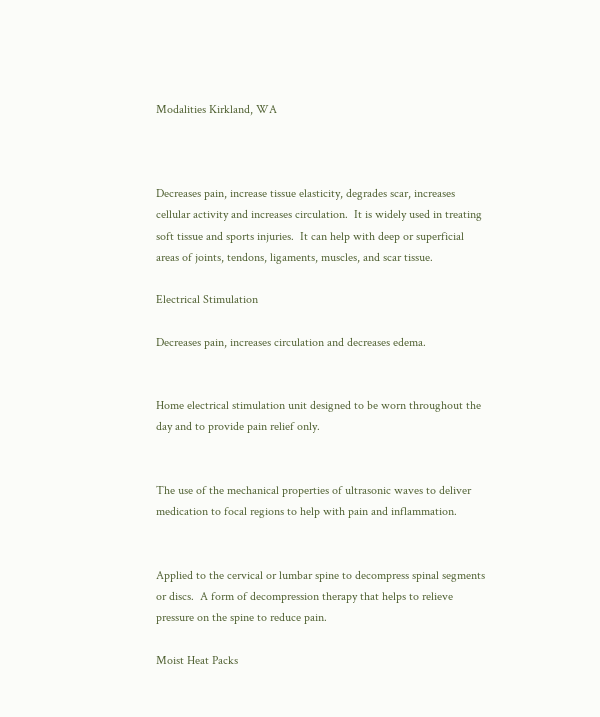Modalities Kirkland, WA



Decreases pain, increase tissue elasticity, degrades scar, increases cellular activity and increases circulation.  It is widely used in treating soft tissue and sports injuries.  It can help with deep or superficial areas of joints, tendons, ligaments, muscles, and scar tissue.

Electrical Stimulation

Decreases pain, increases circulation and decreases edema.


Home electrical stimulation unit designed to be worn throughout the day and to provide pain relief only.


The use of the mechanical properties of ultrasonic waves to deliver medication to focal regions to help with pain and inflammation.


Applied to the cervical or lumbar spine to decompress spinal segments or discs.  A form of decompression therapy that helps to relieve pressure on the spine to reduce pain.

Moist Heat Packs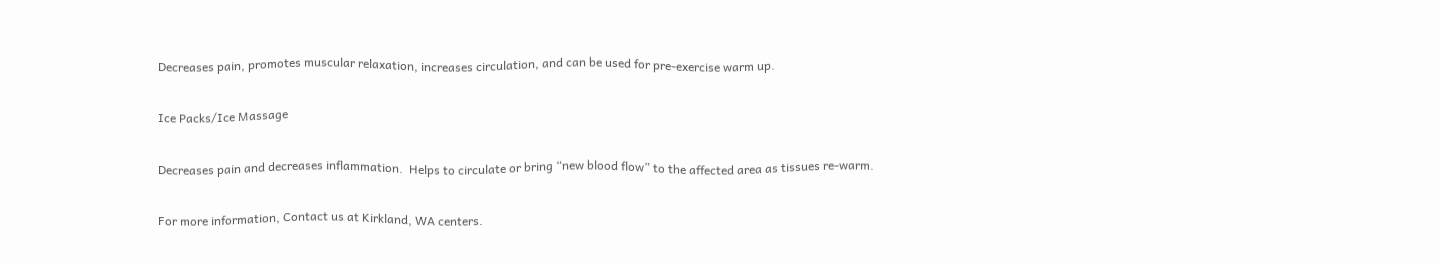Decreases pain, promotes muscular relaxation, increases circulation, and can be used for pre-exercise warm up.

Ice Packs/Ice Massage

Decreases pain and decreases inflammation.  Helps to circulate or bring “new blood flow” to the affected area as tissues re-warm.

For more information, Contact us at Kirkland, WA centers.